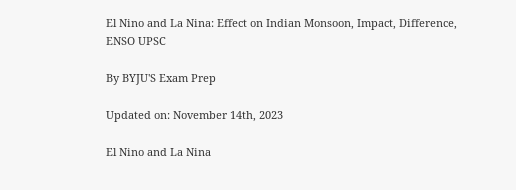El Nino and La Nina: Effect on Indian Monsoon, Impact, Difference, ENSO UPSC

By BYJU'S Exam Prep

Updated on: November 14th, 2023

El Nino and La Nina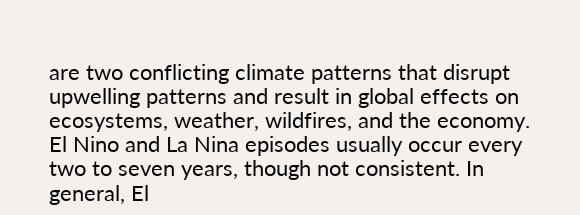are two conflicting climate patterns that disrupt upwelling patterns and result in global effects on ecosystems, weather, wildfires, and the economy. El Nino and La Nina episodes usually occur every two to seven years, though not consistent. In general, El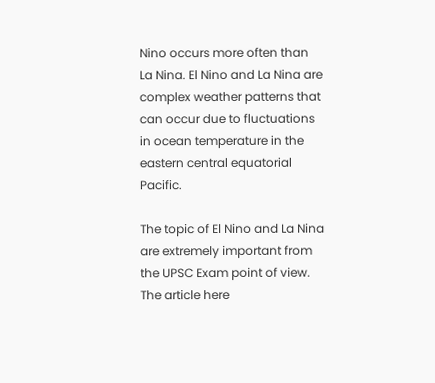Nino occurs more often than La Nina. El Nino and La Nina are complex weather patterns that can occur due to fluctuations in ocean temperature in the eastern central equatorial Pacific.

The topic of El Nino and La Nina are extremely important from the UPSC Exam point of view. The article here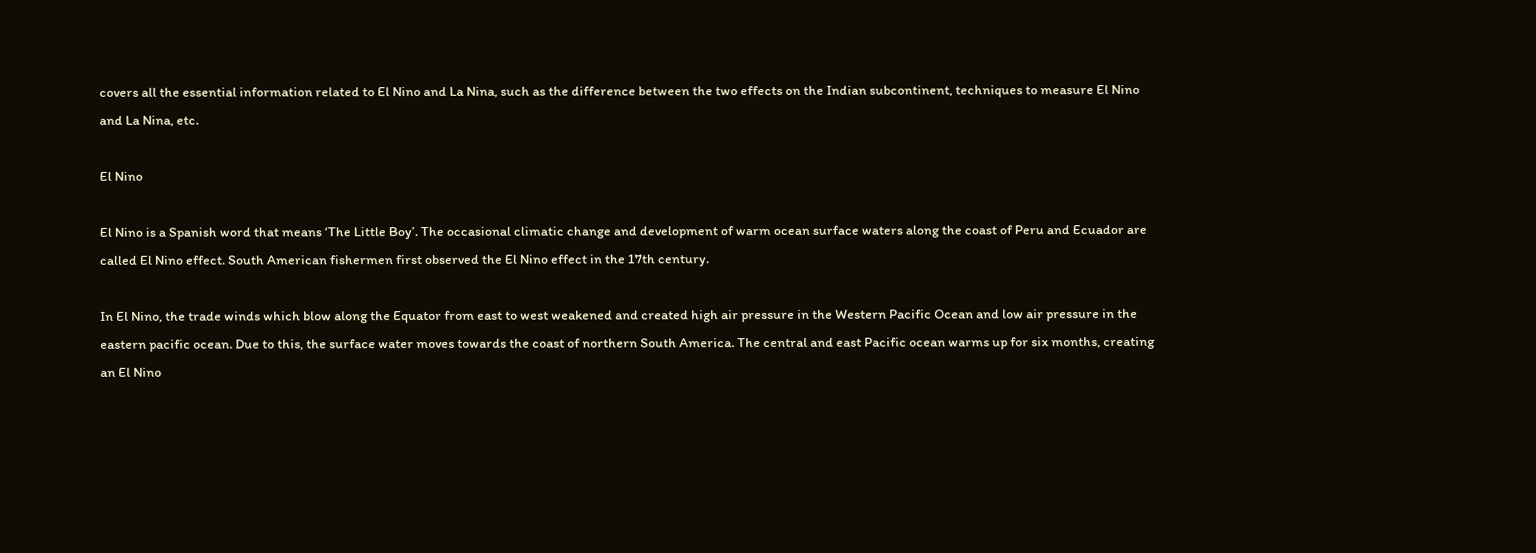covers all the essential information related to El Nino and La Nina, such as the difference between the two effects on the Indian subcontinent, techniques to measure El Nino and La Nina, etc.

El Nino

El Nino is a Spanish word that means ‘The Little Boy’. The occasional climatic change and development of warm ocean surface waters along the coast of Peru and Ecuador are called El Nino effect. South American fishermen first observed the El Nino effect in the 17th century.

In El Nino, the trade winds which blow along the Equator from east to west weakened and created high air pressure in the Western Pacific Ocean and low air pressure in the eastern pacific ocean. Due to this, the surface water moves towards the coast of northern South America. The central and east Pacific ocean warms up for six months, creating an El Nino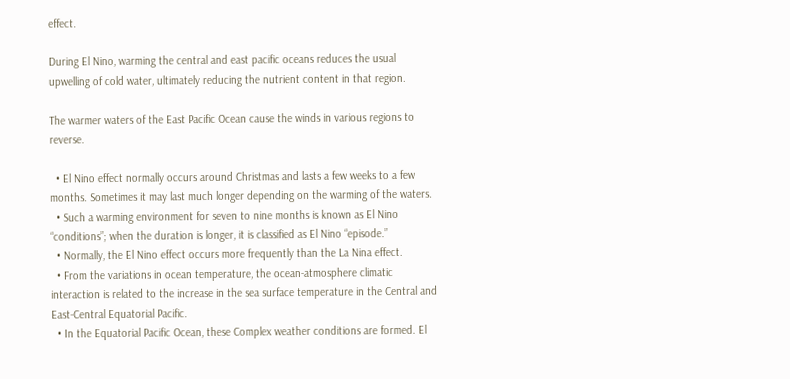effect.

During El Nino, warming the central and east pacific oceans reduces the usual upwelling of cold water, ultimately reducing the nutrient content in that region.

The warmer waters of the East Pacific Ocean cause the winds in various regions to reverse.

  • El Nino effect normally occurs around Christmas and lasts a few weeks to a few months. Sometimes it may last much longer depending on the warming of the waters.
  • Such a warming environment for seven to nine months is known as El Nino “conditions”; when the duration is longer, it is classified as El Nino “episode.”
  • Normally, the El Nino effect occurs more frequently than the La Nina effect.
  • From the variations in ocean temperature, the ocean-atmosphere climatic interaction is related to the increase in the sea surface temperature in the Central and East-Central Equatorial Pacific.
  • In the Equatorial Pacific Ocean, these Complex weather conditions are formed. El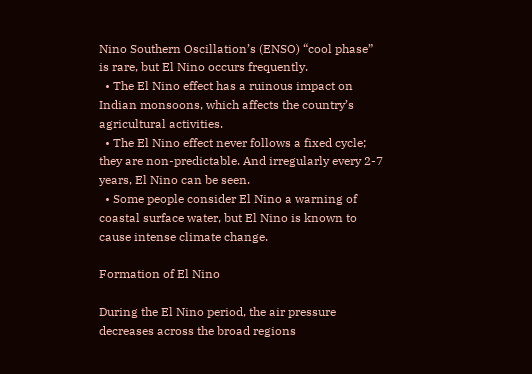Nino Southern Oscillation’s (ENSO) “cool phase” is rare, but El Nino occurs frequently.
  • The El Nino effect has a ruinous impact on Indian monsoons, which affects the country’s agricultural activities.
  • The El Nino effect never follows a fixed cycle; they are non-predictable. And irregularly every 2-7 years, El Nino can be seen.
  • Some people consider El Nino a warning of coastal surface water, but El Nino is known to cause intense climate change.

Formation of El Nino

During the El Nino period, the air pressure decreases across the broad regions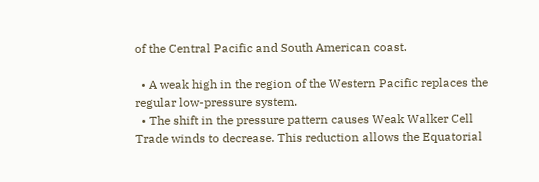of the Central Pacific and South American coast.

  • A weak high in the region of the Western Pacific replaces the regular low-pressure system.
  • The shift in the pressure pattern causes Weak Walker Cell Trade winds to decrease. This reduction allows the Equatorial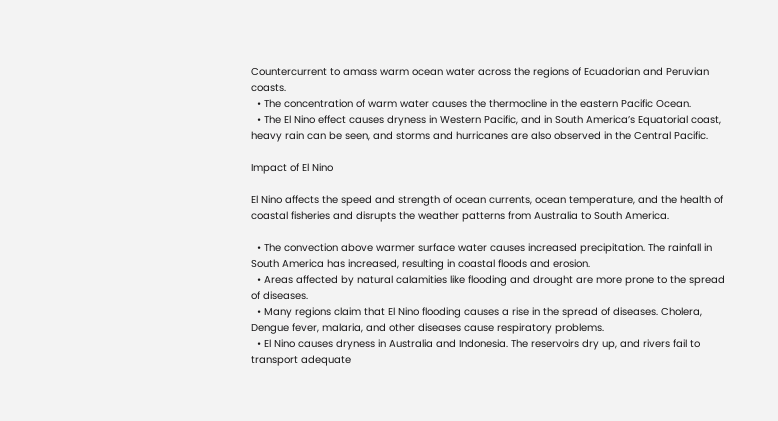Countercurrent to amass warm ocean water across the regions of Ecuadorian and Peruvian coasts.
  • The concentration of warm water causes the thermocline in the eastern Pacific Ocean.
  • The El Nino effect causes dryness in Western Pacific, and in South America’s Equatorial coast, heavy rain can be seen, and storms and hurricanes are also observed in the Central Pacific.

Impact of El Nino

El Nino affects the speed and strength of ocean currents, ocean temperature, and the health of coastal fisheries and disrupts the weather patterns from Australia to South America.

  • The convection above warmer surface water causes increased precipitation. The rainfall in South America has increased, resulting in coastal floods and erosion.
  • Areas affected by natural calamities like flooding and drought are more prone to the spread of diseases.
  • Many regions claim that El Nino flooding causes a rise in the spread of diseases. Cholera, Dengue fever, malaria, and other diseases cause respiratory problems.
  • El Nino causes dryness in Australia and Indonesia. The reservoirs dry up, and rivers fail to transport adequate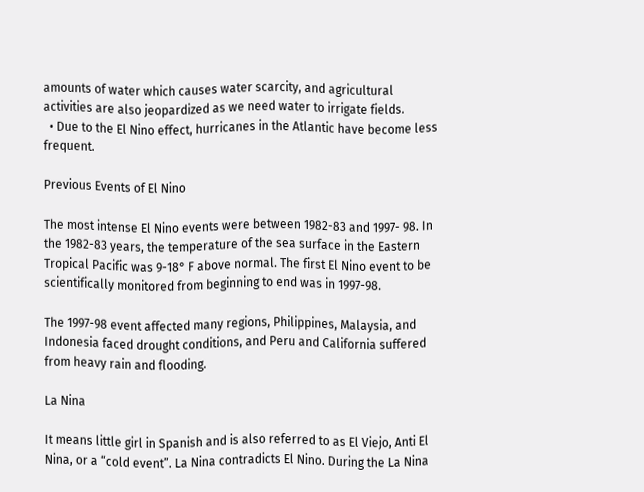amounts of water which causes water scarcity, and agricultural activities are also jeopardized as we need water to irrigate fields.
  • Due to the El Nino effect, hurricanes in the Atlantic have become less frequent.

Previous Events of El Nino

The most intense El Nino events were between 1982-83 and 1997- 98. In the 1982-83 years, the temperature of the sea surface in the Eastern Tropical Pacific was 9-18° F above normal. The first El Nino event to be scientifically monitored from beginning to end was in 1997-98.

The 1997-98 event affected many regions, Philippines, Malaysia, and Indonesia faced drought conditions, and Peru and California suffered from heavy rain and flooding.

La Nina

It means little girl in Spanish and is also referred to as El Viejo, Anti El Nina, or a “cold event”. La Nina contradicts El Nino. During the La Nina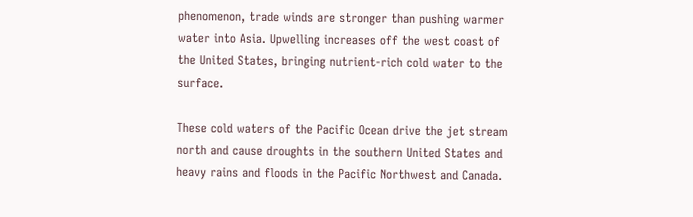phenomenon, trade winds are stronger than pushing warmer water into Asia. Upwelling increases off the west coast of the United States, bringing nutrient-rich cold water to the surface.

These cold waters of the Pacific Ocean drive the jet stream north and cause droughts in the southern United States and heavy rains and floods in the Pacific Northwest and Canada.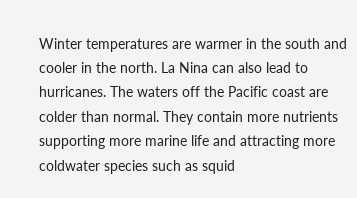Winter temperatures are warmer in the south and cooler in the north. La Nina can also lead to hurricanes. The waters off the Pacific coast are colder than normal. They contain more nutrients supporting more marine life and attracting more coldwater species such as squid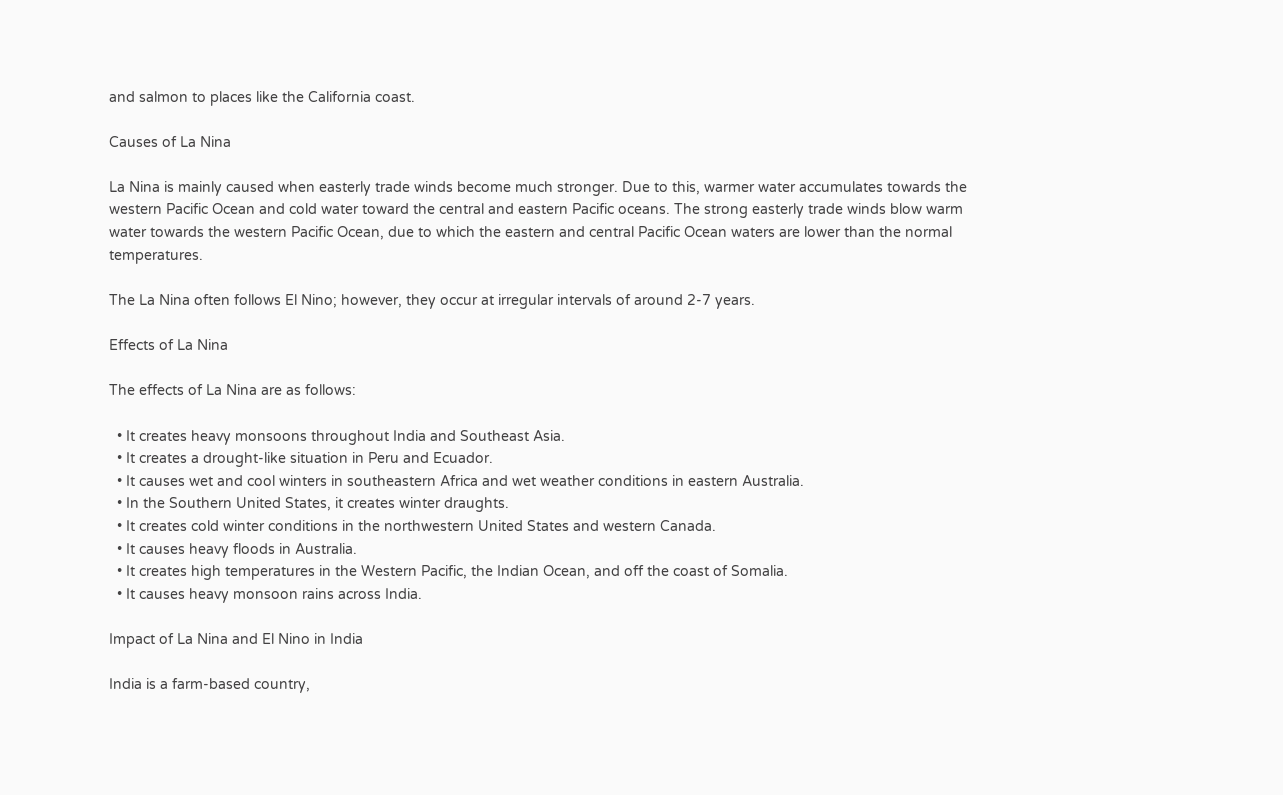and salmon to places like the California coast.

Causes of La Nina

La Nina is mainly caused when easterly trade winds become much stronger. Due to this, warmer water accumulates towards the western Pacific Ocean and cold water toward the central and eastern Pacific oceans. The strong easterly trade winds blow warm water towards the western Pacific Ocean, due to which the eastern and central Pacific Ocean waters are lower than the normal temperatures.

The La Nina often follows El Nino; however, they occur at irregular intervals of around 2-7 years.

Effects of La Nina

The effects of La Nina are as follows:

  • It creates heavy monsoons throughout India and Southeast Asia.
  • It creates a drought-like situation in Peru and Ecuador.
  • It causes wet and cool winters in southeastern Africa and wet weather conditions in eastern Australia.
  • In the Southern United States, it creates winter draughts.
  • It creates cold winter conditions in the northwestern United States and western Canada.
  • It causes heavy floods in Australia.
  • It creates high temperatures in the Western Pacific, the Indian Ocean, and off the coast of Somalia.
  • It causes heavy monsoon rains across India.

Impact of La Nina and El Nino in India

India is a farm-based country,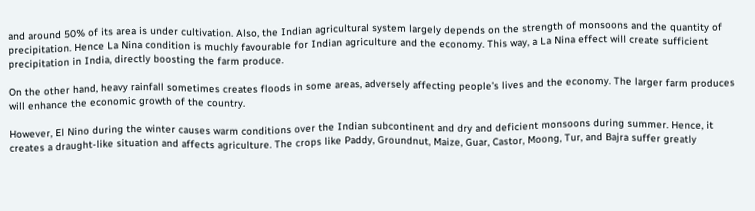and around 50% of its area is under cultivation. Also, the Indian agricultural system largely depends on the strength of monsoons and the quantity of precipitation. Hence La Nina condition is muchly favourable for Indian agriculture and the economy. This way, a La Nina effect will create sufficient precipitation in India, directly boosting the farm produce.

On the other hand, heavy rainfall sometimes creates floods in some areas, adversely affecting people’s lives and the economy. The larger farm produces will enhance the economic growth of the country.

However, El Nino during the winter causes warm conditions over the Indian subcontinent and dry and deficient monsoons during summer. Hence, it creates a draught-like situation and affects agriculture. The crops like Paddy, Groundnut, Maize, Guar, Castor, Moong, Tur, and Bajra suffer greatly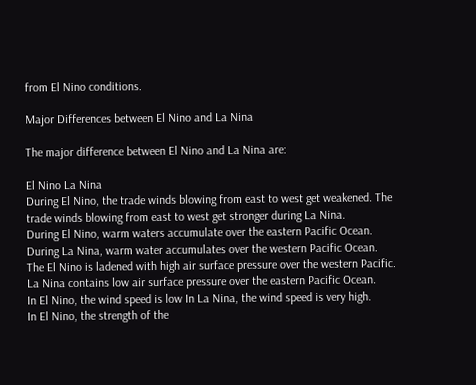from El Nino conditions.

Major Differences between El Nino and La Nina

The major difference between El Nino and La Nina are:

El Nino La Nina
During El Nino, the trade winds blowing from east to west get weakened. The trade winds blowing from east to west get stronger during La Nina.
During El Nino, warm waters accumulate over the eastern Pacific Ocean. During La Nina, warm water accumulates over the western Pacific Ocean.
The El Nino is ladened with high air surface pressure over the western Pacific. La Nina contains low air surface pressure over the eastern Pacific Ocean.
In El Nino, the wind speed is low In La Nina, the wind speed is very high.
In El Nino, the strength of the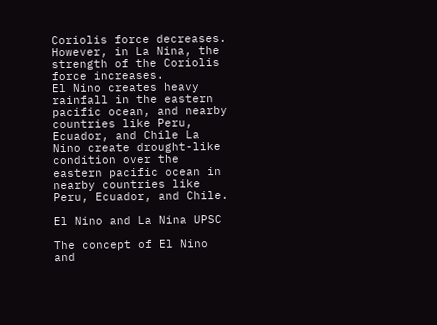Coriolis force decreases. However, in La Nina, the strength of the Coriolis force increases.
El Nino creates heavy rainfall in the eastern pacific ocean, and nearby countries like Peru, Ecuador, and Chile La Nino create drought-like condition over the eastern pacific ocean in nearby countries like Peru, Ecuador, and Chile.

El Nino and La Nina UPSC

The concept of El Nino and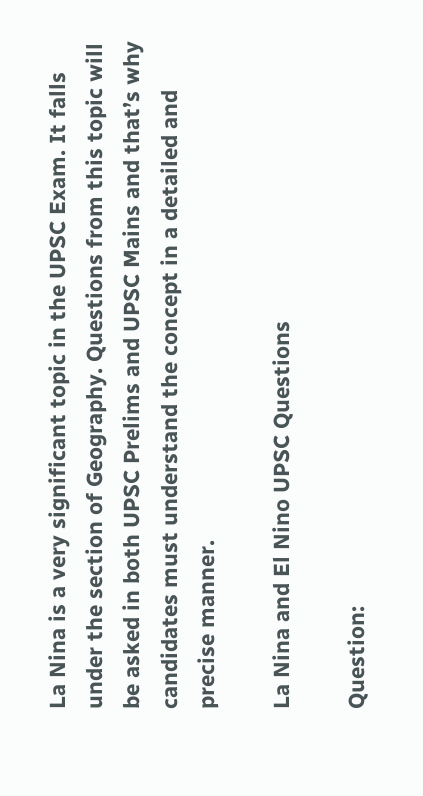La Nina is a very significant topic in the UPSC Exam. It falls under the section of Geography. Questions from this topic will be asked in both UPSC Prelims and UPSC Mains and that’s why candidates must understand the concept in a detailed and precise manner.

La Nina and El Nino UPSC Questions

Question: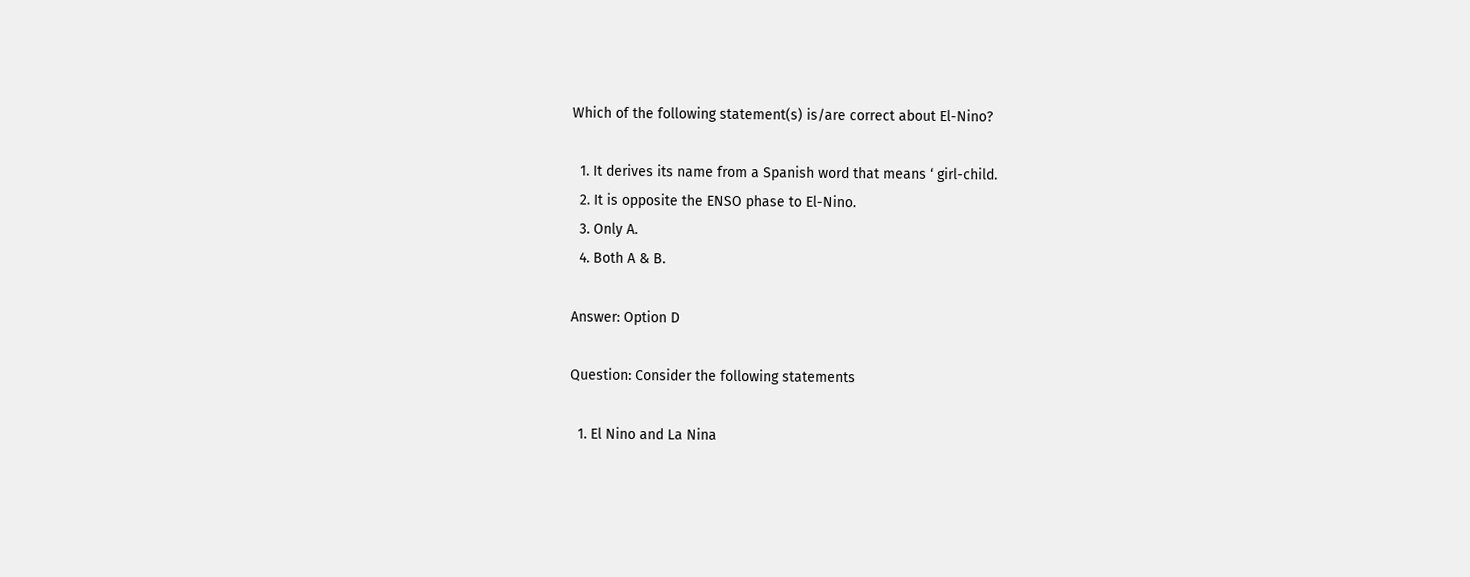Which of the following statement(s) is/are correct about El-Nino?

  1. It derives its name from a Spanish word that means ‘ girl-child.
  2. It is opposite the ENSO phase to El-Nino.
  3. Only A.
  4. Both A & B.

Answer: Option D

Question: Consider the following statements

  1. El Nino and La Nina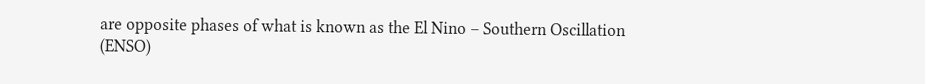are opposite phases of what is known as the El Nino – Southern Oscillation (ENSO)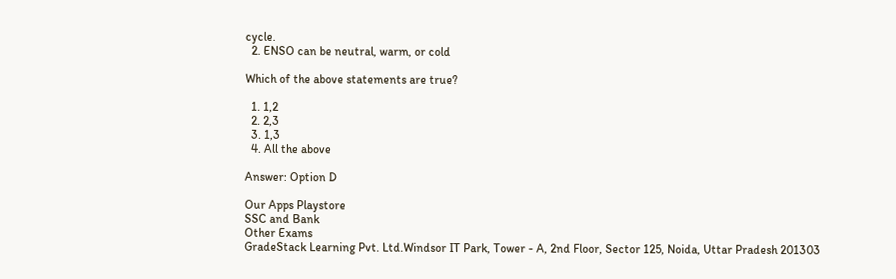cycle.
  2. ENSO can be neutral, warm, or cold

Which of the above statements are true?

  1. 1,2
  2. 2,3
  3. 1,3
  4. All the above

Answer: Option D

Our Apps Playstore
SSC and Bank
Other Exams
GradeStack Learning Pvt. Ltd.Windsor IT Park, Tower - A, 2nd Floor, Sector 125, Noida, Uttar Pradesh 201303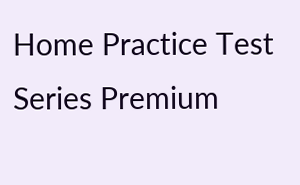Home Practice Test Series Premium